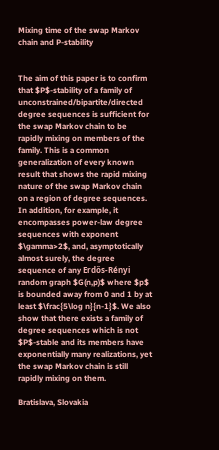Mixing time of the swap Markov chain and P-stability


The aim of this paper is to confirm that $P$-stability of a family of unconstrained/bipartite/directed degree sequences is sufficient for the swap Markov chain to be rapidly mixing on members of the family. This is a common generalization of every known result that shows the rapid mixing nature of the swap Markov chain on a region of degree sequences. In addition, for example, it encompasses power-law degree sequences with exponent $\gamma>2$, and, asymptotically almost surely, the degree sequence of any Erdős-Rényi random graph $G(n,p)$ where $p$ is bounded away from 0 and 1 by at least $\frac{5\log n}{n-1}$. We also show that there exists a family of degree sequences which is not $P$-stable and its members have exponentially many realizations, yet the swap Markov chain is still rapidly mixing on them.

Bratislava, Slovakia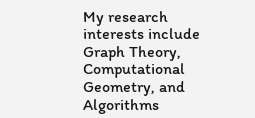My research interests include Graph Theory, Computational Geometry, and Algorithms